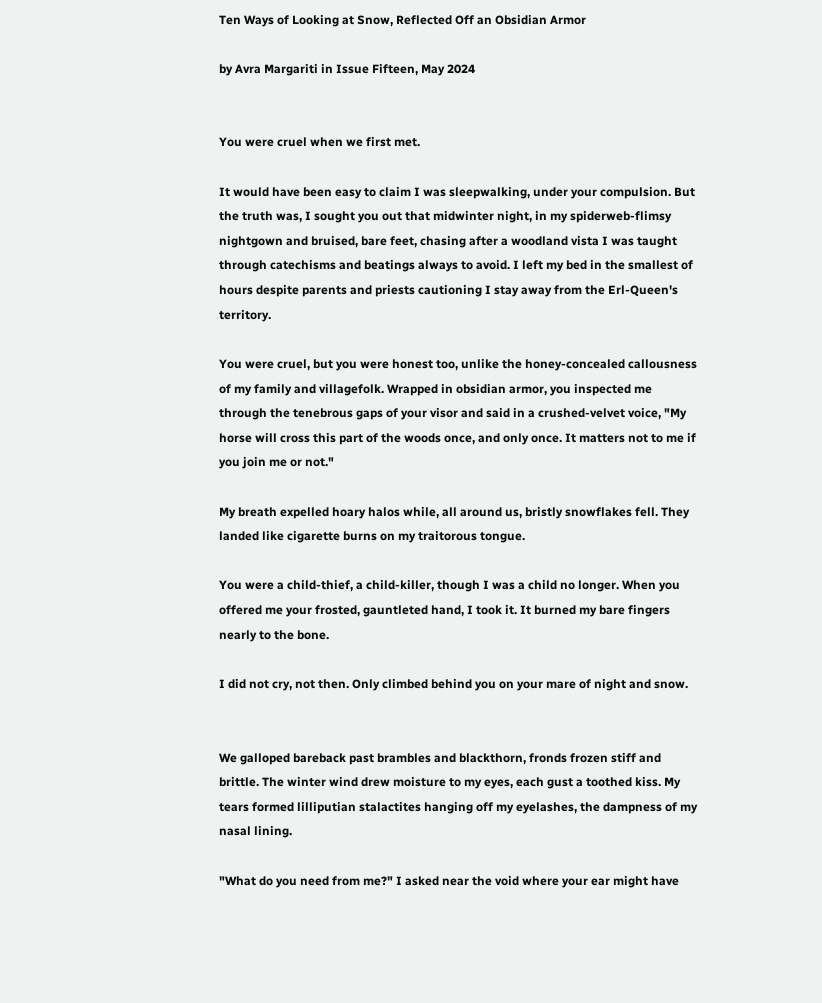Ten Ways of Looking at Snow, Reflected Off an Obsidian Armor

by Avra Margariti in Issue Fifteen, May 2024


You were cruel when we first met.

It would have been easy to claim I was sleepwalking, under your compulsion. But the truth was, I sought you out that midwinter night, in my spiderweb-flimsy nightgown and bruised, bare feet, chasing after a woodland vista I was taught through catechisms and beatings always to avoid. I left my bed in the smallest of hours despite parents and priests cautioning I stay away from the Erl-Queen's territory.

You were cruel, but you were honest too, unlike the honey-concealed callousness of my family and villagefolk. Wrapped in obsidian armor, you inspected me through the tenebrous gaps of your visor and said in a crushed-velvet voice, "My horse will cross this part of the woods once, and only once. It matters not to me if you join me or not."

My breath expelled hoary halos while, all around us, bristly snowflakes fell. They landed like cigarette burns on my traitorous tongue.

You were a child-thief, a child-killer, though I was a child no longer. When you offered me your frosted, gauntleted hand, I took it. It burned my bare fingers nearly to the bone.

I did not cry, not then. Only climbed behind you on your mare of night and snow.


We galloped bareback past brambles and blackthorn, fronds frozen stiff and brittle. The winter wind drew moisture to my eyes, each gust a toothed kiss. My tears formed lilliputian stalactites hanging off my eyelashes, the dampness of my nasal lining.

"What do you need from me?" I asked near the void where your ear might have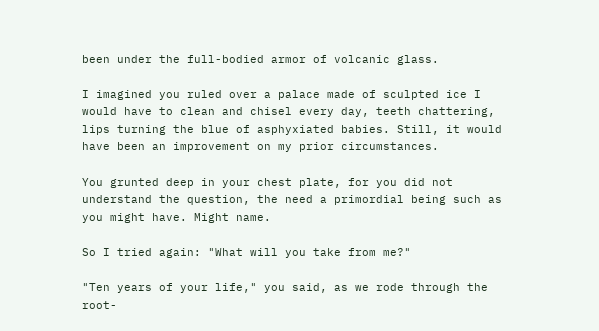been under the full-bodied armor of volcanic glass.

I imagined you ruled over a palace made of sculpted ice I would have to clean and chisel every day, teeth chattering, lips turning the blue of asphyxiated babies. Still, it would have been an improvement on my prior circumstances.

You grunted deep in your chest plate, for you did not understand the question, the need a primordial being such as you might have. Might name.

So I tried again: "What will you take from me?"

"Ten years of your life," you said, as we rode through the root-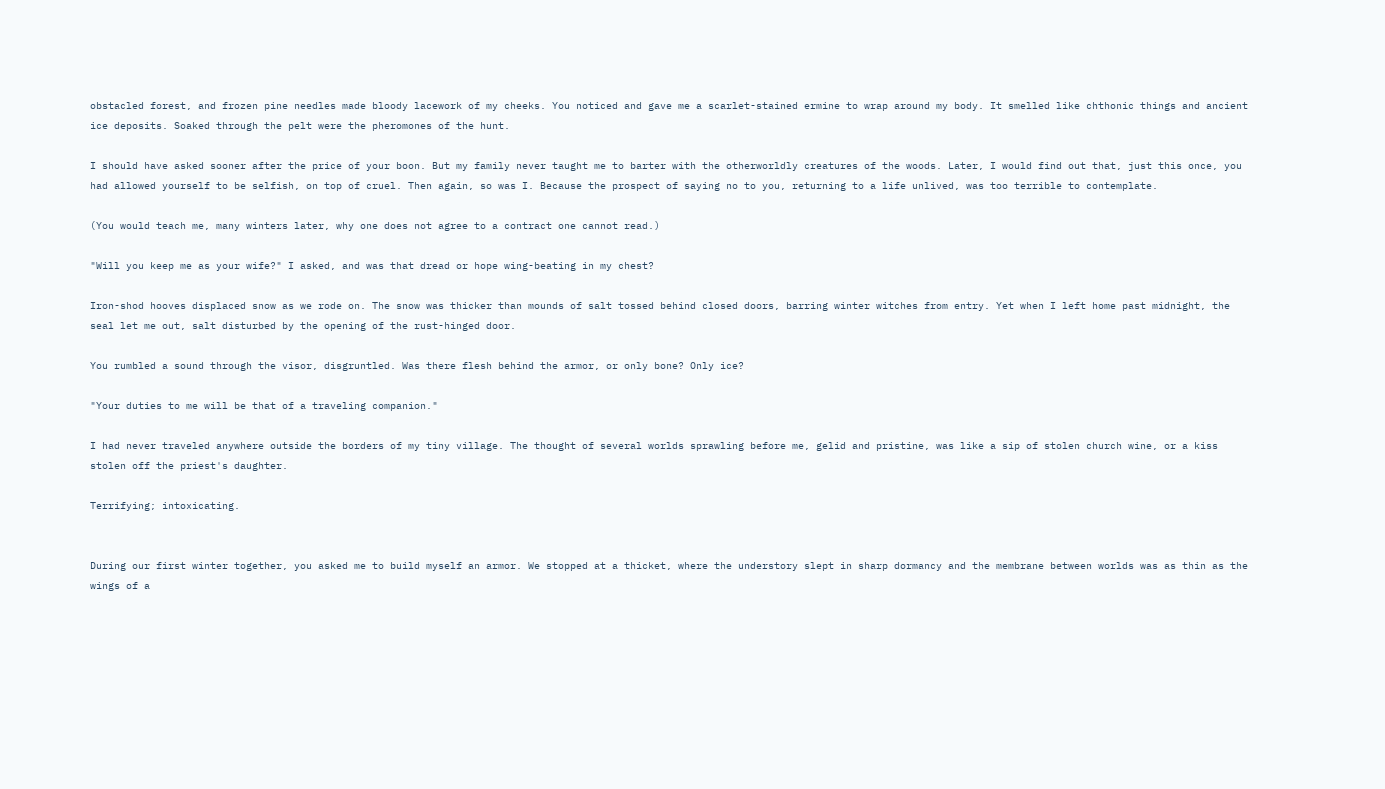obstacled forest, and frozen pine needles made bloody lacework of my cheeks. You noticed and gave me a scarlet-stained ermine to wrap around my body. It smelled like chthonic things and ancient ice deposits. Soaked through the pelt were the pheromones of the hunt.

I should have asked sooner after the price of your boon. But my family never taught me to barter with the otherworldly creatures of the woods. Later, I would find out that, just this once, you had allowed yourself to be selfish, on top of cruel. Then again, so was I. Because the prospect of saying no to you, returning to a life unlived, was too terrible to contemplate.

(You would teach me, many winters later, why one does not agree to a contract one cannot read.)

"Will you keep me as your wife?" I asked, and was that dread or hope wing-beating in my chest?

Iron-shod hooves displaced snow as we rode on. The snow was thicker than mounds of salt tossed behind closed doors, barring winter witches from entry. Yet when I left home past midnight, the seal let me out, salt disturbed by the opening of the rust-hinged door.

You rumbled a sound through the visor, disgruntled. Was there flesh behind the armor, or only bone? Only ice?

"Your duties to me will be that of a traveling companion."

I had never traveled anywhere outside the borders of my tiny village. The thought of several worlds sprawling before me, gelid and pristine, was like a sip of stolen church wine, or a kiss stolen off the priest's daughter.

Terrifying; intoxicating.


During our first winter together, you asked me to build myself an armor. We stopped at a thicket, where the understory slept in sharp dormancy and the membrane between worlds was as thin as the wings of a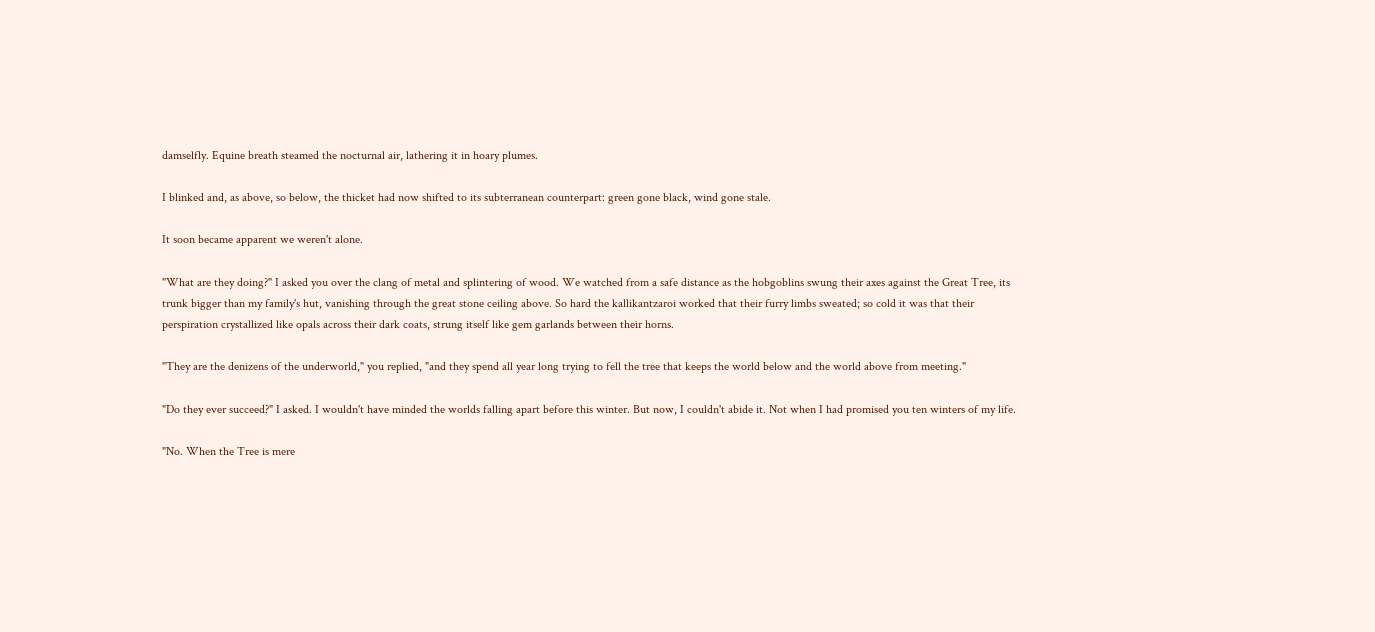damselfly. Equine breath steamed the nocturnal air, lathering it in hoary plumes.

I blinked and, as above, so below, the thicket had now shifted to its subterranean counterpart: green gone black, wind gone stale.

It soon became apparent we weren't alone.

"What are they doing?" I asked you over the clang of metal and splintering of wood. We watched from a safe distance as the hobgoblins swung their axes against the Great Tree, its trunk bigger than my family's hut, vanishing through the great stone ceiling above. So hard the kallikantzaroi worked that their furry limbs sweated; so cold it was that their perspiration crystallized like opals across their dark coats, strung itself like gem garlands between their horns.

"They are the denizens of the underworld," you replied, "and they spend all year long trying to fell the tree that keeps the world below and the world above from meeting."

"Do they ever succeed?" I asked. I wouldn't have minded the worlds falling apart before this winter. But now, I couldn't abide it. Not when I had promised you ten winters of my life.

"No. When the Tree is mere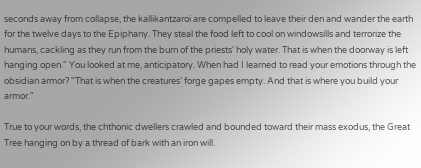seconds away from collapse, the kallikantzaroi are compelled to leave their den and wander the earth for the twelve days to the Epiphany. They steal the food left to cool on windowsills and terrorize the humans, cackling as they run from the burn of the priests' holy water. That is when the doorway is left hanging open." You looked at me, anticipatory. When had I learned to read your emotions through the obsidian armor? "That is when the creatures' forge gapes empty. And that is where you build your armor."

True to your words, the chthonic dwellers crawled and bounded toward their mass exodus, the Great Tree hanging on by a thread of bark with an iron will.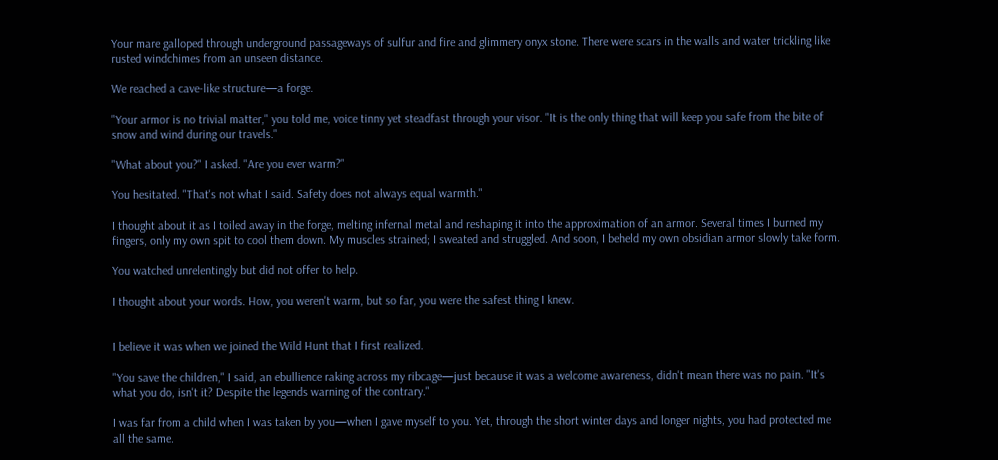Your mare galloped through underground passageways of sulfur and fire and glimmery onyx stone. There were scars in the walls and water trickling like rusted windchimes from an unseen distance.

We reached a cave-like structure—a forge.

"Your armor is no trivial matter," you told me, voice tinny yet steadfast through your visor. "It is the only thing that will keep you safe from the bite of snow and wind during our travels."

"What about you?" I asked. "Are you ever warm?"

You hesitated. "That's not what I said. Safety does not always equal warmth."

I thought about it as I toiled away in the forge, melting infernal metal and reshaping it into the approximation of an armor. Several times I burned my fingers, only my own spit to cool them down. My muscles strained; I sweated and struggled. And soon, I beheld my own obsidian armor slowly take form.

You watched unrelentingly but did not offer to help.

I thought about your words. How, you weren't warm, but so far, you were the safest thing I knew.


I believe it was when we joined the Wild Hunt that I first realized.

"You save the children," I said, an ebullience raking across my ribcage—just because it was a welcome awareness, didn't mean there was no pain. "It's what you do, isn't it? Despite the legends warning of the contrary."

I was far from a child when I was taken by you—when I gave myself to you. Yet, through the short winter days and longer nights, you had protected me all the same.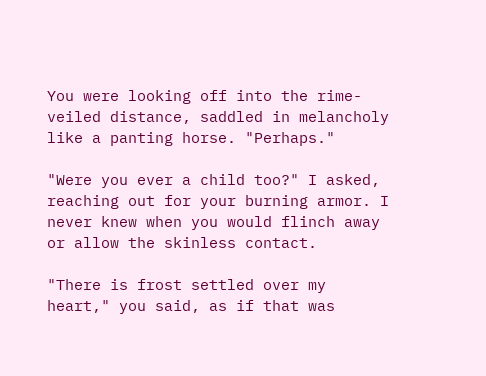You were looking off into the rime-veiled distance, saddled in melancholy like a panting horse. "Perhaps."

"Were you ever a child too?" I asked, reaching out for your burning armor. I never knew when you would flinch away or allow the skinless contact.

"There is frost settled over my heart," you said, as if that was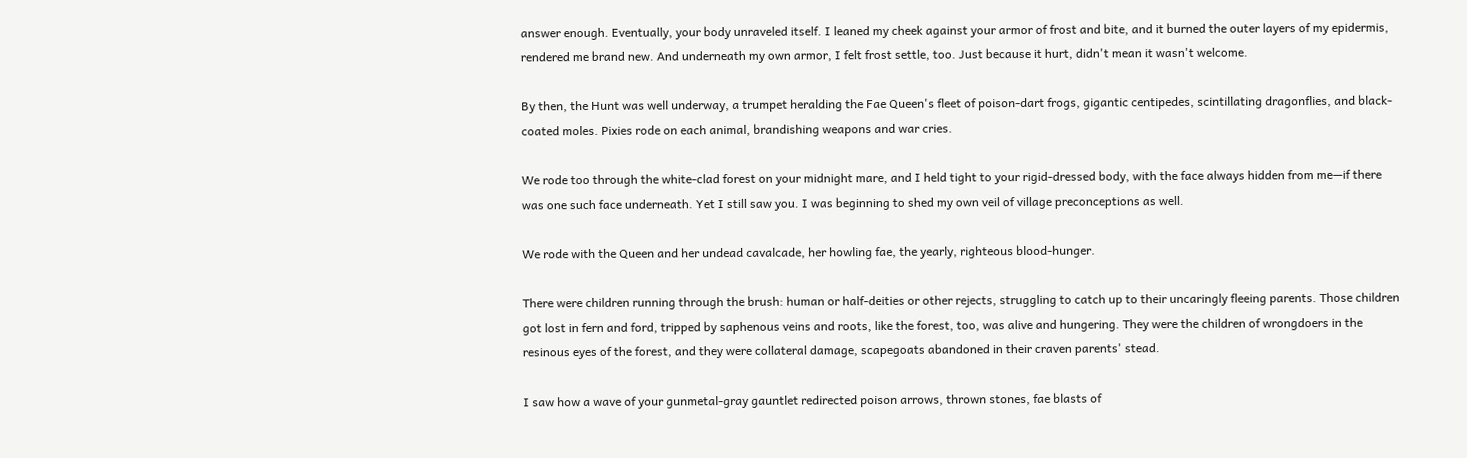answer enough. Eventually, your body unraveled itself. I leaned my cheek against your armor of frost and bite, and it burned the outer layers of my epidermis, rendered me brand new. And underneath my own armor, I felt frost settle, too. Just because it hurt, didn't mean it wasn't welcome.

By then, the Hunt was well underway, a trumpet heralding the Fae Queen's fleet of poison-dart frogs, gigantic centipedes, scintillating dragonflies, and black-coated moles. Pixies rode on each animal, brandishing weapons and war cries.

We rode too through the white-clad forest on your midnight mare, and I held tight to your rigid-dressed body, with the face always hidden from me—if there was one such face underneath. Yet I still saw you. I was beginning to shed my own veil of village preconceptions as well.

We rode with the Queen and her undead cavalcade, her howling fae, the yearly, righteous blood-hunger.

There were children running through the brush: human or half-deities or other rejects, struggling to catch up to their uncaringly fleeing parents. Those children got lost in fern and ford, tripped by saphenous veins and roots, like the forest, too, was alive and hungering. They were the children of wrongdoers in the resinous eyes of the forest, and they were collateral damage, scapegoats abandoned in their craven parents' stead.

I saw how a wave of your gunmetal-gray gauntlet redirected poison arrows, thrown stones, fae blasts of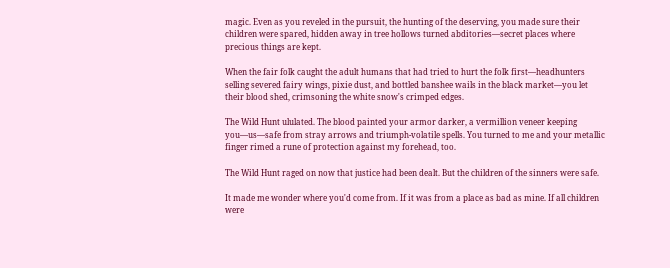magic. Even as you reveled in the pursuit, the hunting of the deserving, you made sure their children were spared, hidden away in tree hollows turned abditories—secret places where precious things are kept.

When the fair folk caught the adult humans that had tried to hurt the folk first—headhunters selling severed fairy wings, pixie dust, and bottled banshee wails in the black market—you let their blood shed, crimsoning the white snow's crimped edges.

The Wild Hunt ululated. The blood painted your armor darker, a vermillion veneer keeping you—us—safe from stray arrows and triumph-volatile spells. You turned to me and your metallic finger rimed a rune of protection against my forehead, too.

The Wild Hunt raged on now that justice had been dealt. But the children of the sinners were safe.

It made me wonder where you'd come from. If it was from a place as bad as mine. If all children were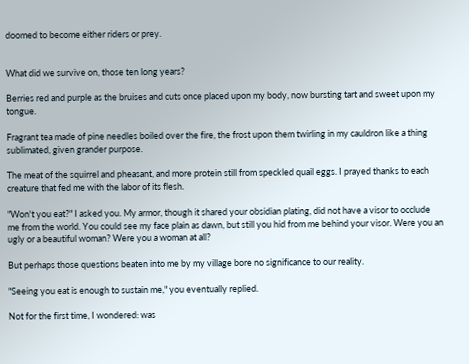doomed to become either riders or prey.


What did we survive on, those ten long years?

Berries red and purple as the bruises and cuts once placed upon my body, now bursting tart and sweet upon my tongue.

Fragrant tea made of pine needles boiled over the fire, the frost upon them twirling in my cauldron like a thing sublimated, given grander purpose.

The meat of the squirrel and pheasant, and more protein still from speckled quail eggs. I prayed thanks to each creature that fed me with the labor of its flesh.

"Won't you eat?" I asked you. My armor, though it shared your obsidian plating, did not have a visor to occlude me from the world. You could see my face plain as dawn, but still you hid from me behind your visor. Were you an ugly or a beautiful woman? Were you a woman at all?

But perhaps those questions beaten into me by my village bore no significance to our reality.

"Seeing you eat is enough to sustain me," you eventually replied.

Not for the first time, I wondered: was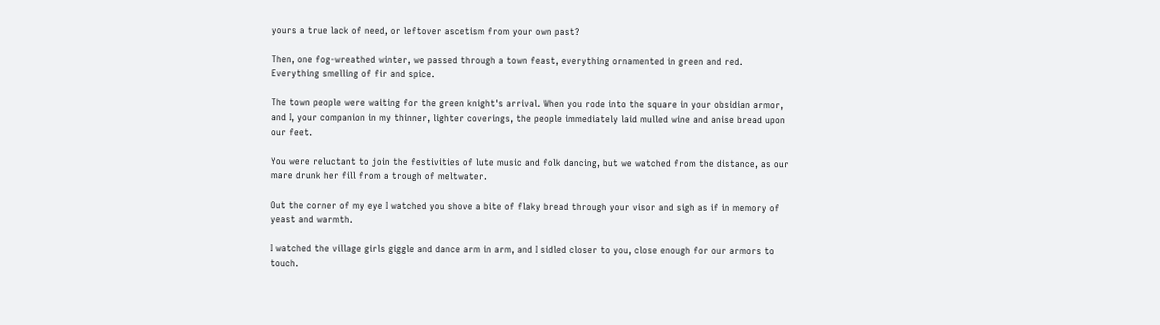yours a true lack of need, or leftover ascetism from your own past?

Then, one fog-wreathed winter, we passed through a town feast, everything ornamented in green and red. Everything smelling of fir and spice.

The town people were waiting for the green knight's arrival. When you rode into the square in your obsidian armor, and I, your companion in my thinner, lighter coverings, the people immediately laid mulled wine and anise bread upon our feet.

You were reluctant to join the festivities of lute music and folk dancing, but we watched from the distance, as our mare drunk her fill from a trough of meltwater.

Out the corner of my eye I watched you shove a bite of flaky bread through your visor and sigh as if in memory of yeast and warmth.

I watched the village girls giggle and dance arm in arm, and I sidled closer to you, close enough for our armors to touch.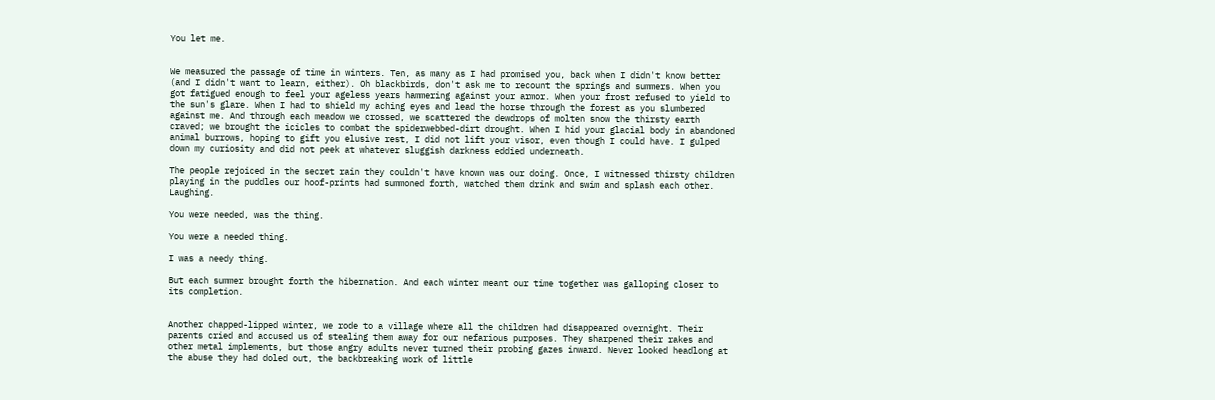You let me.


We measured the passage of time in winters. Ten, as many as I had promised you, back when I didn't know better (and I didn't want to learn, either). Oh blackbirds, don't ask me to recount the springs and summers. When you got fatigued enough to feel your ageless years hammering against your armor. When your frost refused to yield to the sun's glare. When I had to shield my aching eyes and lead the horse through the forest as you slumbered against me. And through each meadow we crossed, we scattered the dewdrops of molten snow the thirsty earth craved; we brought the icicles to combat the spiderwebbed-dirt drought. When I hid your glacial body in abandoned animal burrows, hoping to gift you elusive rest, I did not lift your visor, even though I could have. I gulped down my curiosity and did not peek at whatever sluggish darkness eddied underneath.

The people rejoiced in the secret rain they couldn't have known was our doing. Once, I witnessed thirsty children playing in the puddles our hoof-prints had summoned forth, watched them drink and swim and splash each other. Laughing.

You were needed, was the thing.

You were a needed thing.

I was a needy thing.

But each summer brought forth the hibernation. And each winter meant our time together was galloping closer to its completion.


Another chapped-lipped winter, we rode to a village where all the children had disappeared overnight. Their parents cried and accused us of stealing them away for our nefarious purposes. They sharpened their rakes and other metal implements, but those angry adults never turned their probing gazes inward. Never looked headlong at the abuse they had doled out, the backbreaking work of little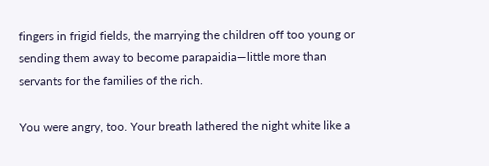fingers in frigid fields, the marrying the children off too young or sending them away to become parapaidia—little more than servants for the families of the rich.

You were angry, too. Your breath lathered the night white like a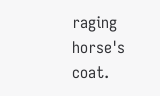raging horse's coat.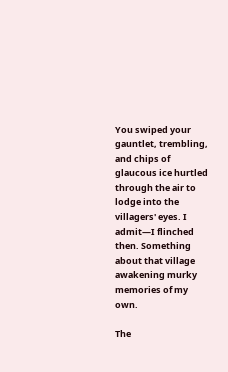You swiped your gauntlet, trembling, and chips of glaucous ice hurtled through the air to lodge into the villagers' eyes. I admit—I flinched then. Something about that village awakening murky memories of my own.

The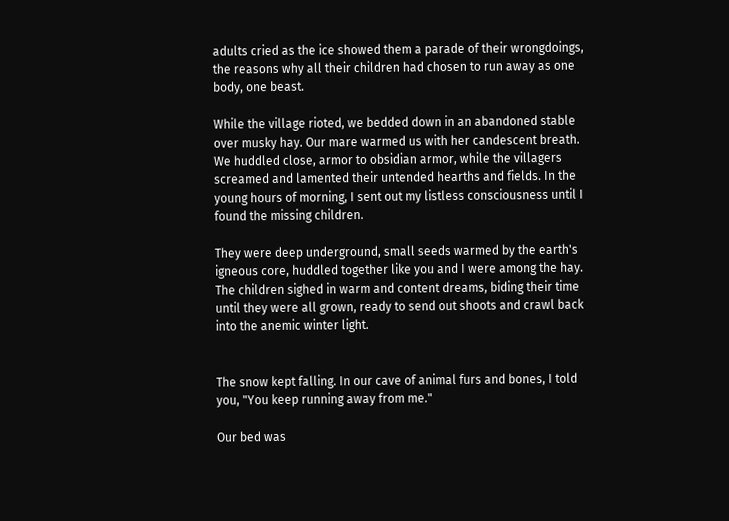adults cried as the ice showed them a parade of their wrongdoings, the reasons why all their children had chosen to run away as one body, one beast.

While the village rioted, we bedded down in an abandoned stable over musky hay. Our mare warmed us with her candescent breath. We huddled close, armor to obsidian armor, while the villagers screamed and lamented their untended hearths and fields. In the young hours of morning, I sent out my listless consciousness until I found the missing children.

They were deep underground, small seeds warmed by the earth's igneous core, huddled together like you and I were among the hay. The children sighed in warm and content dreams, biding their time until they were all grown, ready to send out shoots and crawl back into the anemic winter light.


The snow kept falling. In our cave of animal furs and bones, I told you, "You keep running away from me."

Our bed was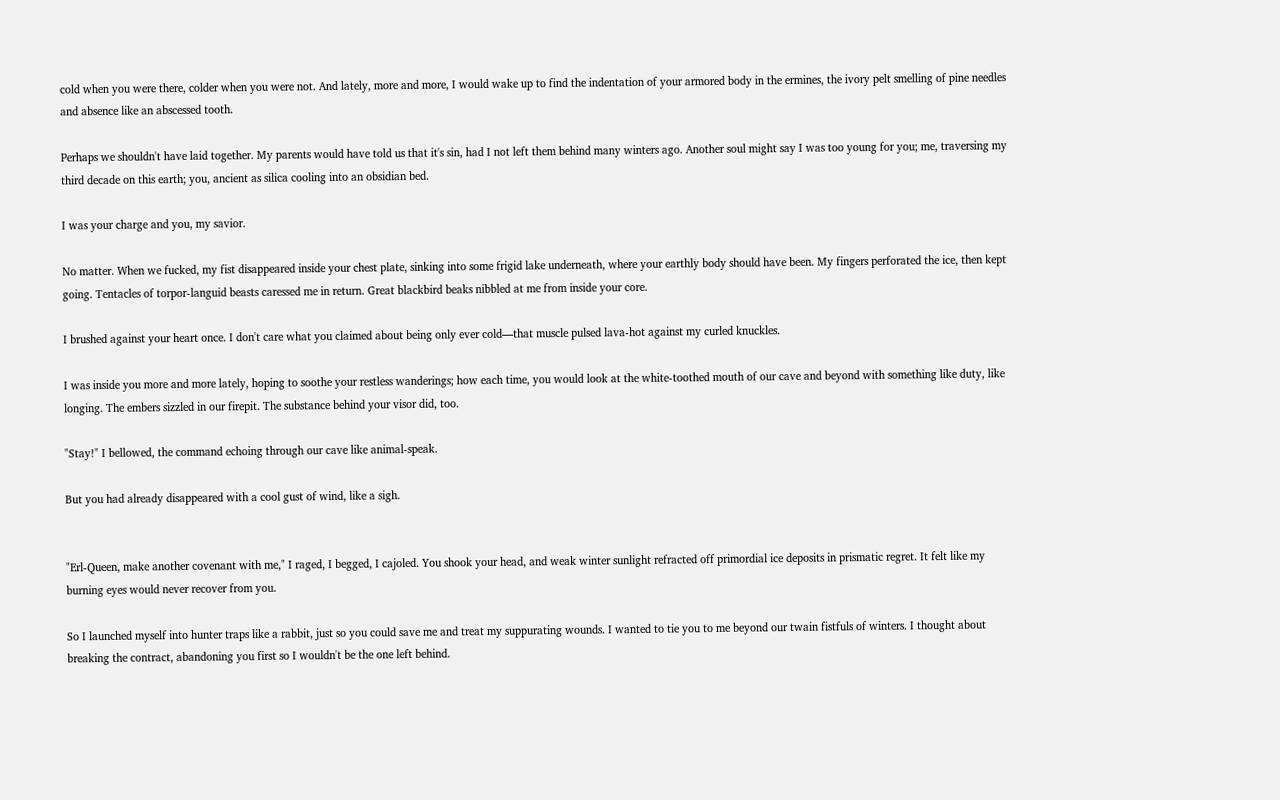cold when you were there, colder when you were not. And lately, more and more, I would wake up to find the indentation of your armored body in the ermines, the ivory pelt smelling of pine needles and absence like an abscessed tooth.

Perhaps we shouldn't have laid together. My parents would have told us that it's sin, had I not left them behind many winters ago. Another soul might say I was too young for you; me, traversing my third decade on this earth; you, ancient as silica cooling into an obsidian bed.

I was your charge and you, my savior.

No matter. When we fucked, my fist disappeared inside your chest plate, sinking into some frigid lake underneath, where your earthly body should have been. My fingers perforated the ice, then kept going. Tentacles of torpor-languid beasts caressed me in return. Great blackbird beaks nibbled at me from inside your core.

I brushed against your heart once. I don't care what you claimed about being only ever cold—that muscle pulsed lava-hot against my curled knuckles.

I was inside you more and more lately, hoping to soothe your restless wanderings; how each time, you would look at the white-toothed mouth of our cave and beyond with something like duty, like longing. The embers sizzled in our firepit. The substance behind your visor did, too.

"Stay!" I bellowed, the command echoing through our cave like animal-speak.

But you had already disappeared with a cool gust of wind, like a sigh.


"Erl-Queen, make another covenant with me," I raged, I begged, I cajoled. You shook your head, and weak winter sunlight refracted off primordial ice deposits in prismatic regret. It felt like my burning eyes would never recover from you.

So I launched myself into hunter traps like a rabbit, just so you could save me and treat my suppurating wounds. I wanted to tie you to me beyond our twain fistfuls of winters. I thought about breaking the contract, abandoning you first so I wouldn't be the one left behind.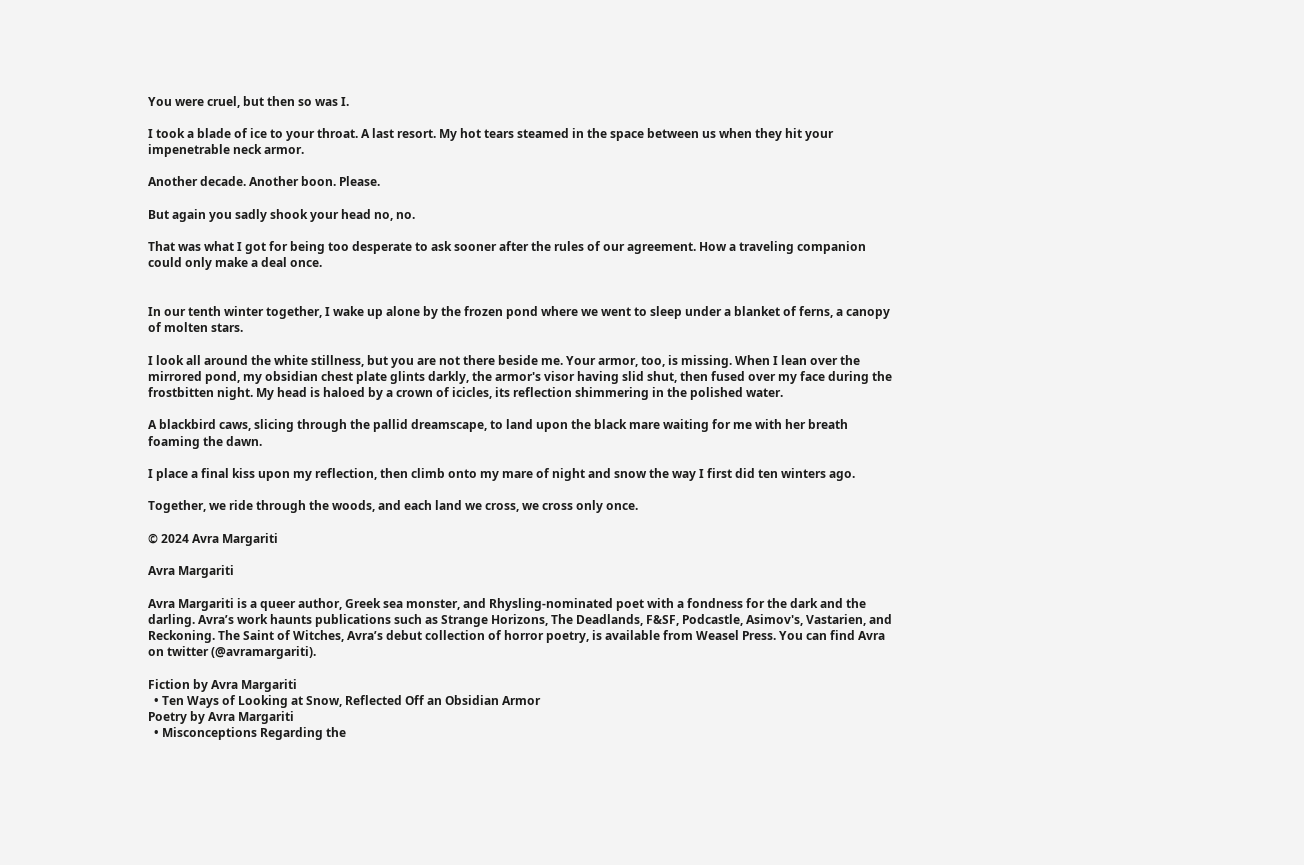You were cruel, but then so was I.

I took a blade of ice to your throat. A last resort. My hot tears steamed in the space between us when they hit your impenetrable neck armor.

Another decade. Another boon. Please.

But again you sadly shook your head no, no.

That was what I got for being too desperate to ask sooner after the rules of our agreement. How a traveling companion could only make a deal once.


In our tenth winter together, I wake up alone by the frozen pond where we went to sleep under a blanket of ferns, a canopy of molten stars.

I look all around the white stillness, but you are not there beside me. Your armor, too, is missing. When I lean over the mirrored pond, my obsidian chest plate glints darkly, the armor's visor having slid shut, then fused over my face during the frostbitten night. My head is haloed by a crown of icicles, its reflection shimmering in the polished water.

A blackbird caws, slicing through the pallid dreamscape, to land upon the black mare waiting for me with her breath foaming the dawn.

I place a final kiss upon my reflection, then climb onto my mare of night and snow the way I first did ten winters ago.

Together, we ride through the woods, and each land we cross, we cross only once.

© 2024 Avra Margariti

Avra Margariti

Avra Margariti is a queer author, Greek sea monster, and Rhysling-nominated poet with a fondness for the dark and the darling. Avra’s work haunts publications such as Strange Horizons, The Deadlands, F&SF, Podcastle, Asimov's, Vastarien, and Reckoning. The Saint of Witches, Avra’s debut collection of horror poetry, is available from Weasel Press. You can find Avra on twitter (@avramargariti).

Fiction by Avra Margariti
  • Ten Ways of Looking at Snow, Reflected Off an Obsidian Armor
Poetry by Avra Margariti
  • Misconceptions Regarding the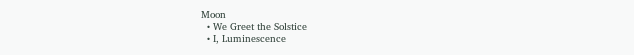Moon
  • We Greet the Solstice
  • I, Luminescence